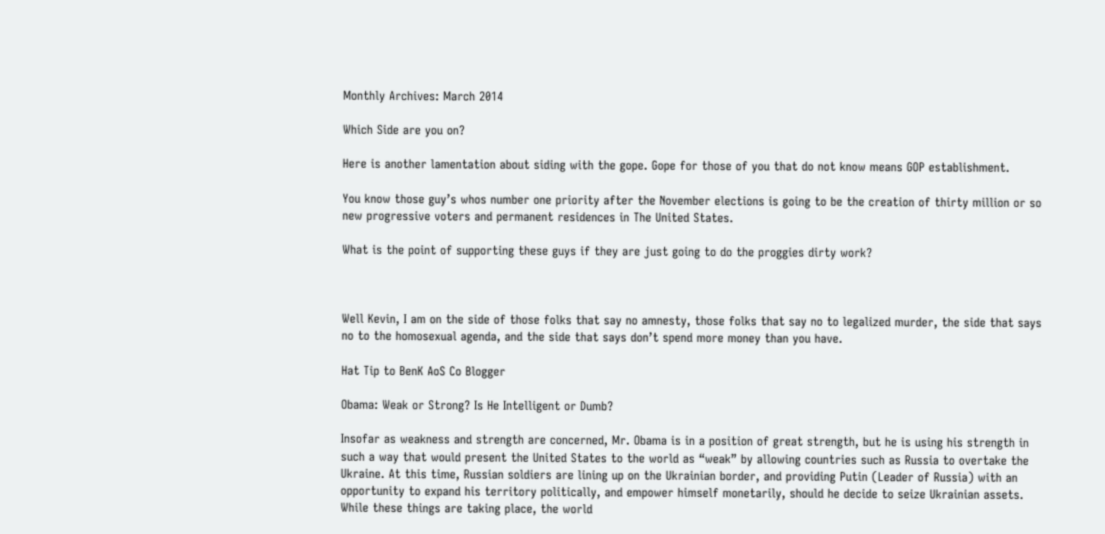Monthly Archives: March 2014

Which Side are you on?

Here is another lamentation about siding with the gope. Gope for those of you that do not know means GOP establishment.

You know those guy’s whos number one priority after the November elections is going to be the creation of thirty million or so new progressive voters and permanent residences in The United States.

What is the point of supporting these guys if they are just going to do the proggies dirty work?



Well Kevin, I am on the side of those folks that say no amnesty, those folks that say no to legalized murder, the side that says no to the homosexual agenda, and the side that says don’t spend more money than you have.

Hat Tip to BenK AoS Co Blogger

Obama: Weak or Strong? Is He Intelligent or Dumb?

Insofar as weakness and strength are concerned, Mr. Obama is in a position of great strength, but he is using his strength in such a way that would present the United States to the world as “weak” by allowing countries such as Russia to overtake the Ukraine. At this time, Russian soldiers are lining up on the Ukrainian border, and providing Putin (Leader of Russia) with an opportunity to expand his territory politically, and empower himself monetarily, should he decide to seize Ukrainian assets.
While these things are taking place, the world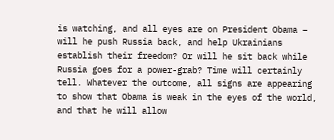is watching, and all eyes are on President Obama – will he push Russia back, and help Ukrainians establish their freedom? Or will he sit back while Russia goes for a power-grab? Time will certainly tell. Whatever the outcome, all signs are appearing to show that Obama is weak in the eyes of the world, and that he will allow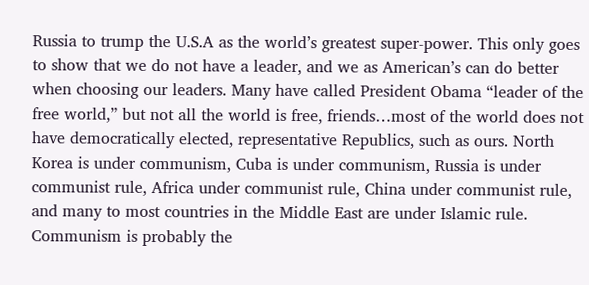Russia to trump the U.S.A as the world’s greatest super-power. This only goes to show that we do not have a leader, and we as American’s can do better when choosing our leaders. Many have called President Obama “leader of the free world,” but not all the world is free, friends…most of the world does not have democratically elected, representative Republics, such as ours. North Korea is under communism, Cuba is under communism, Russia is under communist rule, Africa under communist rule, China under communist rule, and many to most countries in the Middle East are under Islamic rule. Communism is probably the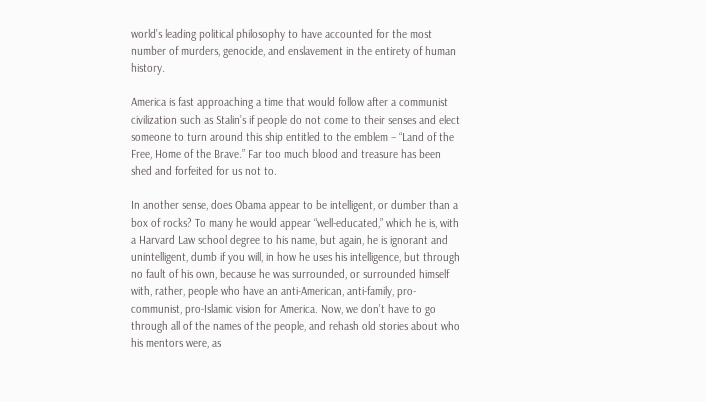world’s leading political philosophy to have accounted for the most number of murders, genocide, and enslavement in the entirety of human history.

America is fast approaching a time that would follow after a communist civilization such as Stalin’s if people do not come to their senses and elect someone to turn around this ship entitled to the emblem – “Land of the Free, Home of the Brave.” Far too much blood and treasure has been shed and forfeited for us not to.

In another sense, does Obama appear to be intelligent, or dumber than a box of rocks? To many he would appear “well-educated,” which he is, with a Harvard Law school degree to his name, but again, he is ignorant and unintelligent, dumb if you will, in how he uses his intelligence, but through no fault of his own, because he was surrounded, or surrounded himself with, rather, people who have an anti-American, anti-family, pro-communist, pro-Islamic vision for America. Now, we don’t have to go through all of the names of the people, and rehash old stories about who his mentors were, as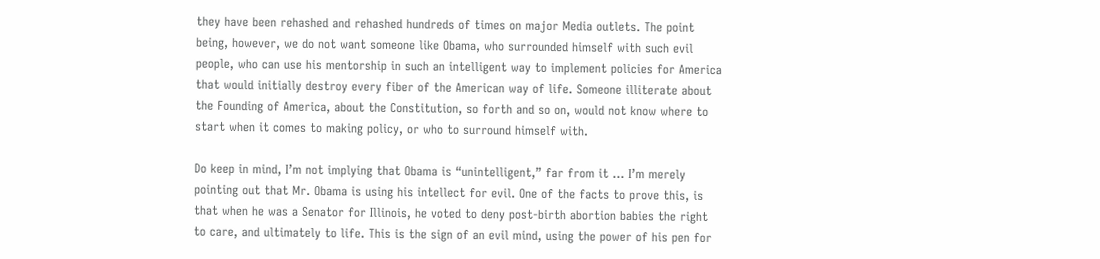they have been rehashed and rehashed hundreds of times on major Media outlets. The point being, however, we do not want someone like Obama, who surrounded himself with such evil people, who can use his mentorship in such an intelligent way to implement policies for America that would initially destroy every fiber of the American way of life. Someone illiterate about the Founding of America, about the Constitution, so forth and so on, would not know where to start when it comes to making policy, or who to surround himself with.

Do keep in mind, I’m not implying that Obama is “unintelligent,” far from it … I’m merely pointing out that Mr. Obama is using his intellect for evil. One of the facts to prove this, is that when he was a Senator for Illinois, he voted to deny post-birth abortion babies the right to care, and ultimately to life. This is the sign of an evil mind, using the power of his pen for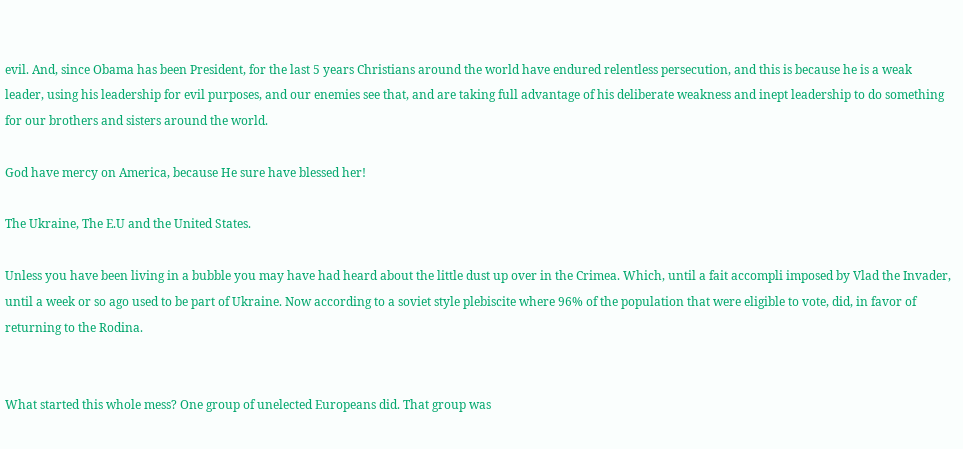evil. And, since Obama has been President, for the last 5 years Christians around the world have endured relentless persecution, and this is because he is a weak leader, using his leadership for evil purposes, and our enemies see that, and are taking full advantage of his deliberate weakness and inept leadership to do something for our brothers and sisters around the world.

God have mercy on America, because He sure have blessed her!

The Ukraine, The E.U and the United States.

Unless you have been living in a bubble you may have had heard about the little dust up over in the Crimea. Which, until a fait accompli imposed by Vlad the Invader, until a week or so ago used to be part of Ukraine. Now according to a soviet style plebiscite where 96% of the population that were eligible to vote, did, in favor of returning to the Rodina.


What started this whole mess? One group of unelected Europeans did. That group was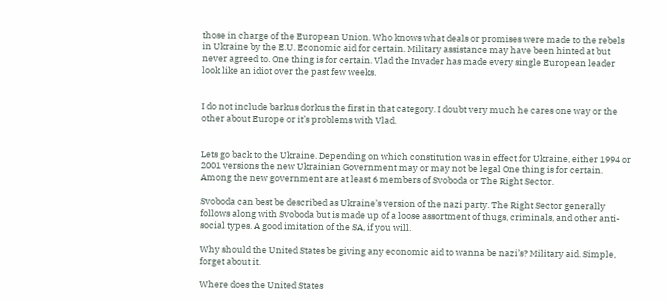those in charge of the European Union. Who knows what deals or promises were made to the rebels in Ukraine by the E.U. Economic aid for certain. Military assistance may have been hinted at but never agreed to. One thing is for certain. Vlad the Invader has made every single European leader look like an idiot over the past few weeks.


I do not include barkus dorkus the first in that category. I doubt very much he cares one way or the other about Europe or it’s problems with Vlad.


Lets go back to the Ukraine. Depending on which constitution was in effect for Ukraine, either 1994 or 2001 versions the new Ukrainian Government may or may not be legal One thing is for certain. Among the new government are at least 6 members of Svoboda or The Right Sector.

Svoboda can best be described as Ukraine’s version of the nazi party. The Right Sector generally follows along with Svoboda but is made up of a loose assortment of thugs, criminals, and other anti-social types. A good imitation of the SA, if you will.

Why should the United States be giving any economic aid to wanna be nazi’s? Military aid. Simple, forget about it.

Where does the United States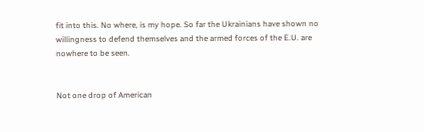fit into this. No where, is my hope. So far the Ukrainians have shown no willingness to defend themselves and the armed forces of the E.U. are nowhere to be seen.


Not one drop of American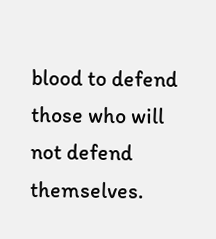blood to defend those who will not defend themselves.